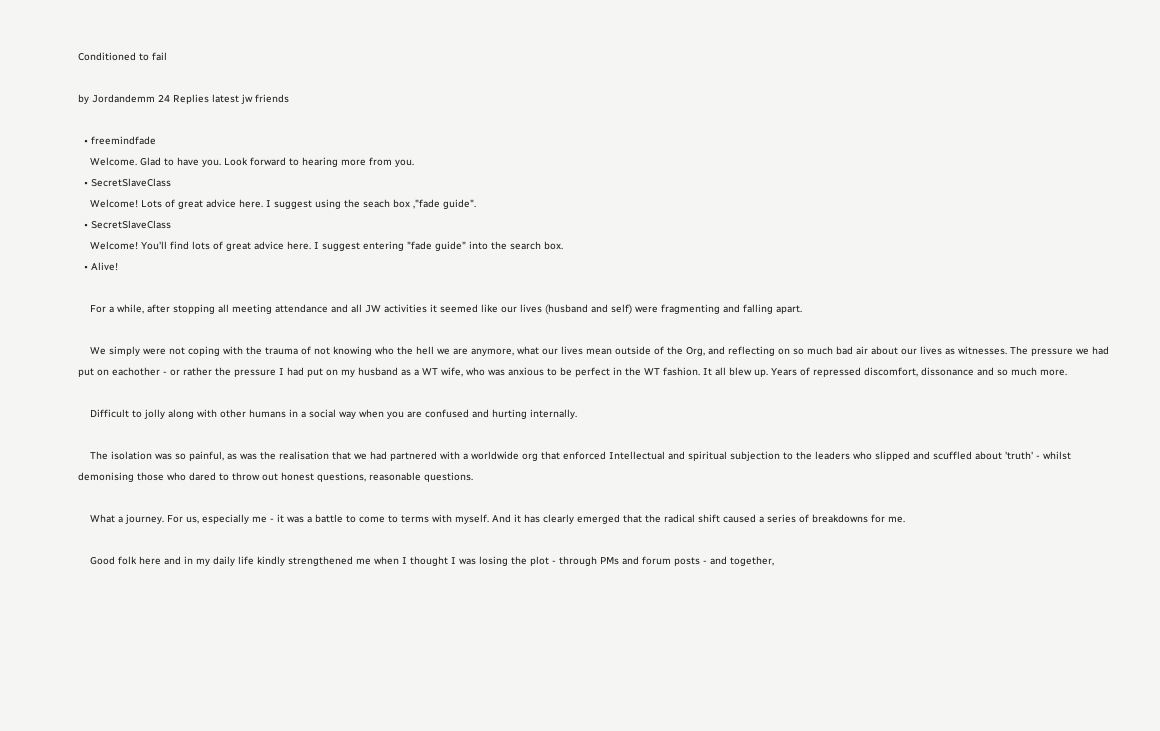Conditioned to fail

by Jordandemm 24 Replies latest jw friends

  • freemindfade
    Welcome. Glad to have you. Look forward to hearing more from you.
  • SecretSlaveClass
    Welcome! Lots of great advice here. I suggest using the seach box ,"fade guide".
  • SecretSlaveClass
    Welcome! You'll find lots of great advice here. I suggest entering "fade guide" into the search box.
  • Alive!

    For a while, after stopping all meeting attendance and all JW activities it seemed like our lives (husband and self) were fragmenting and falling apart.

    We simply were not coping with the trauma of not knowing who the hell we are anymore, what our lives mean outside of the Org, and reflecting on so much bad air about our lives as witnesses. The pressure we had put on eachother - or rather the pressure I had put on my husband as a WT wife, who was anxious to be perfect in the WT fashion. It all blew up. Years of repressed discomfort, dissonance and so much more.

    Difficult to jolly along with other humans in a social way when you are confused and hurting internally.

    The isolation was so painful, as was the realisation that we had partnered with a worldwide org that enforced Intellectual and spiritual subjection to the leaders who slipped and scuffled about 'truth' - whilst demonising those who dared to throw out honest questions, reasonable questions.

    What a journey. For us, especially me - it was a battle to come to terms with myself. And it has clearly emerged that the radical shift caused a series of breakdowns for me.

    Good folk here and in my daily life kindly strengthened me when I thought I was losing the plot - through PMs and forum posts - and together,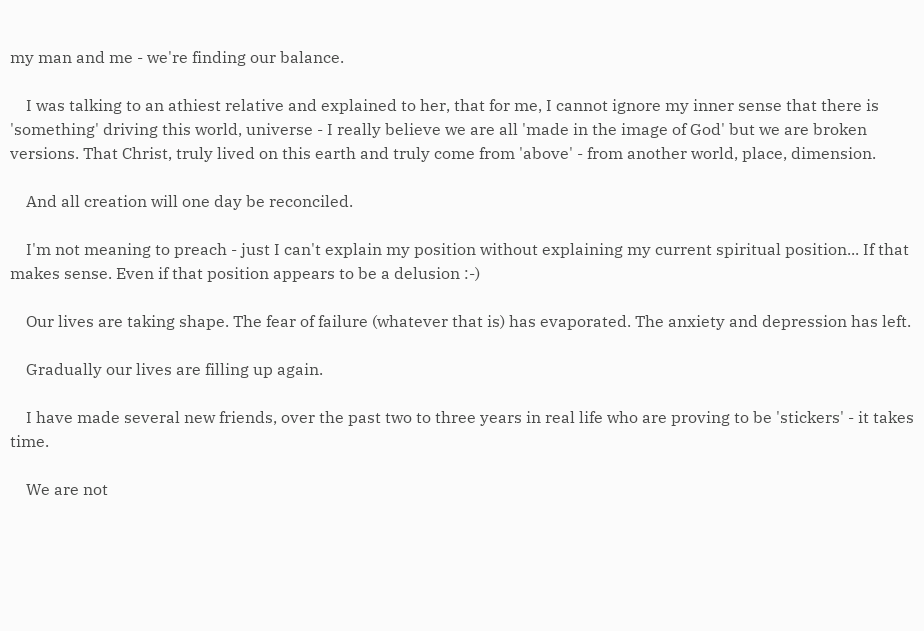my man and me - we're finding our balance.

    I was talking to an athiest relative and explained to her, that for me, I cannot ignore my inner sense that there is 'something' driving this world, universe - I really believe we are all 'made in the image of God' but we are broken versions. That Christ, truly lived on this earth and truly come from 'above' - from another world, place, dimension.

    And all creation will one day be reconciled.

    I'm not meaning to preach - just I can't explain my position without explaining my current spiritual position... If that makes sense. Even if that position appears to be a delusion :-)

    Our lives are taking shape. The fear of failure (whatever that is) has evaporated. The anxiety and depression has left.

    Gradually our lives are filling up again.

    I have made several new friends, over the past two to three years in real life who are proving to be 'stickers' - it takes time.

    We are not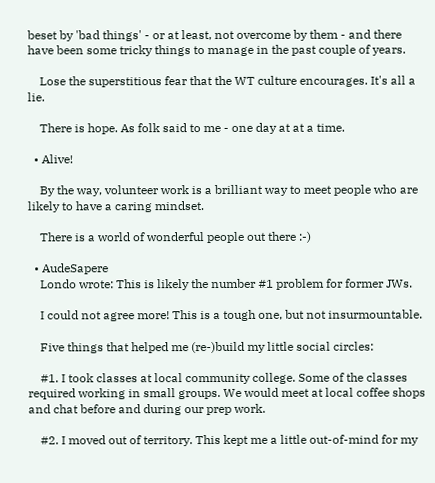beset by 'bad things' - or at least, not overcome by them - and there have been some tricky things to manage in the past couple of years.

    Lose the superstitious fear that the WT culture encourages. It's all a lie.

    There is hope. As folk said to me - one day at at a time.

  • Alive!

    By the way, volunteer work is a brilliant way to meet people who are likely to have a caring mindset.

    There is a world of wonderful people out there :-)

  • AudeSapere
    Londo wrote: This is likely the number #1 problem for former JWs.

    I could not agree more! This is a tough one, but not insurmountable.

    Five things that helped me (re-)build my little social circles:

    #1. I took classes at local community college. Some of the classes required working in small groups. We would meet at local coffee shops and chat before and during our prep work.

    #2. I moved out of territory. This kept me a little out-of-mind for my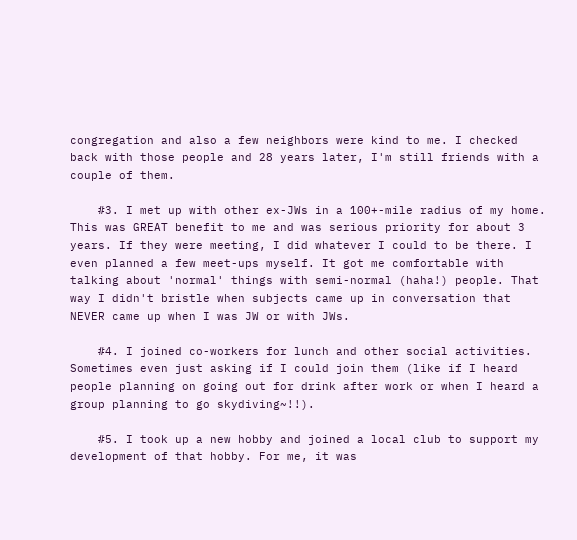congregation and also a few neighbors were kind to me. I checked back with those people and 28 years later, I'm still friends with a couple of them.

    #3. I met up with other ex-JWs in a 100+-mile radius of my home. This was GREAT benefit to me and was serious priority for about 3 years. If they were meeting, I did whatever I could to be there. I even planned a few meet-ups myself. It got me comfortable with talking about 'normal' things with semi-normal (haha!) people. That way I didn't bristle when subjects came up in conversation that NEVER came up when I was JW or with JWs.

    #4. I joined co-workers for lunch and other social activities. Sometimes even just asking if I could join them (like if I heard people planning on going out for drink after work or when I heard a group planning to go skydiving~!!).

    #5. I took up a new hobby and joined a local club to support my development of that hobby. For me, it was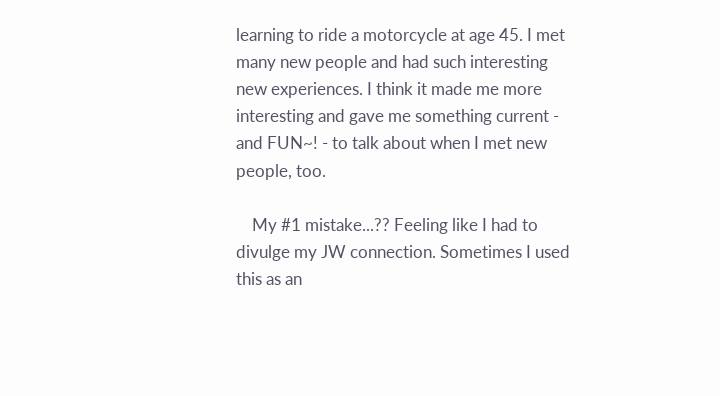learning to ride a motorcycle at age 45. I met many new people and had such interesting new experiences. I think it made me more interesting and gave me something current - and FUN~! - to talk about when I met new people, too.

    My #1 mistake...?? Feeling like I had to divulge my JW connection. Sometimes I used this as an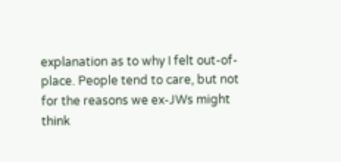explanation as to why I felt out-of-place. People tend to care, but not for the reasons we ex-JWs might think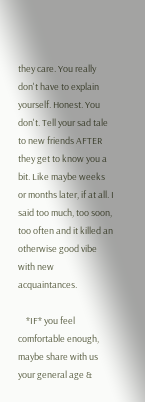they care. You really don't have to explain yourself. Honest. You don't. Tell your sad tale to new friends AFTER they get to know you a bit. Like maybe weeks or months later, if at all. I said too much, too soon, too often and it killed an otherwise good vibe with new acquaintances.

    *IF* you feel comfortable enough, maybe share with us your general age &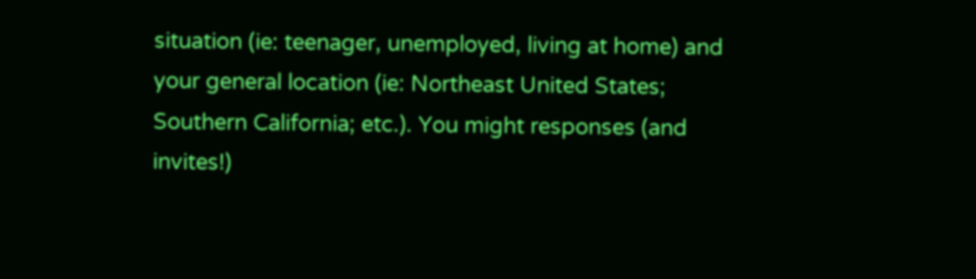situation (ie: teenager, unemployed, living at home) and your general location (ie: Northeast United States; Southern California; etc.). You might responses (and invites!)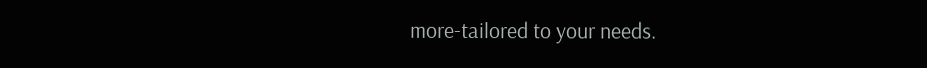more-tailored to your needs.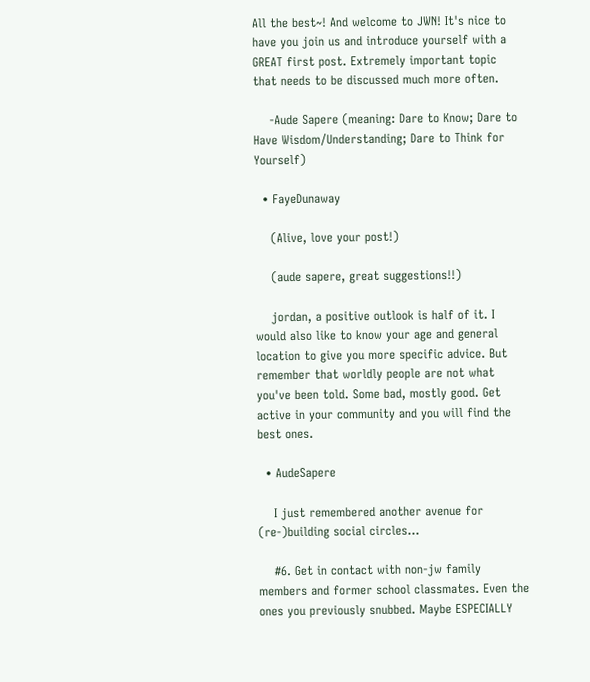All the best~! And welcome to JWN! It's nice to have you join us and introduce yourself with a GREAT first post. Extremely important topic that needs to be discussed much more often.

    -Aude Sapere (meaning: Dare to Know; Dare to Have Wisdom/Understanding; Dare to Think for Yourself)

  • FayeDunaway

    (Alive, love your post!)

    (aude sapere, great suggestions!!)

    jordan, a positive outlook is half of it. I would also like to know your age and general location to give you more specific advice. But remember that worldly people are not what you've been told. Some bad, mostly good. Get active in your community and you will find the best ones.

  • AudeSapere

    I just remembered another avenue for (re-)building social circles...

    #6. Get in contact with non-jw family members and former school classmates. Even the ones you previously snubbed. Maybe ESPECIALLY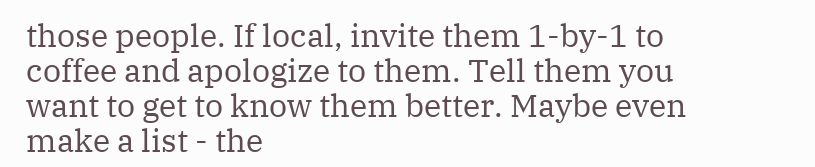those people. If local, invite them 1-by-1 to coffee and apologize to them. Tell them you want to get to know them better. Maybe even make a list - the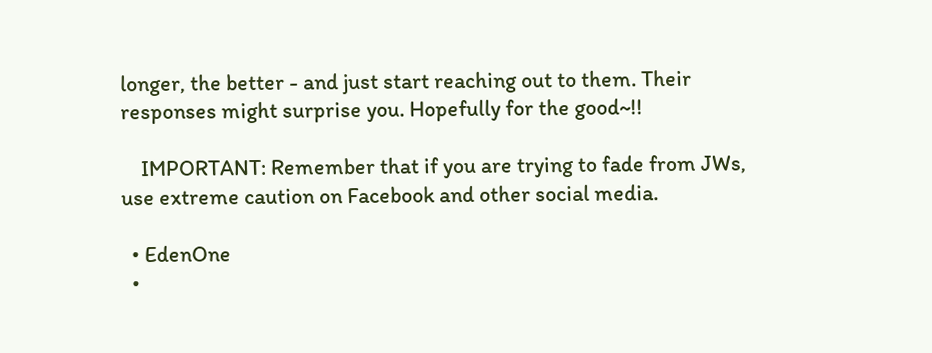longer, the better - and just start reaching out to them. Their responses might surprise you. Hopefully for the good~!!

    IMPORTANT: Remember that if you are trying to fade from JWs, use extreme caution on Facebook and other social media.

  • EdenOne
  •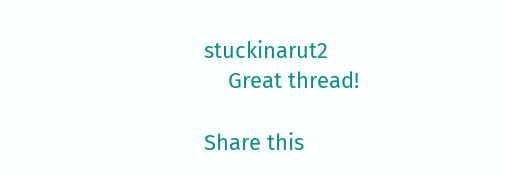stuckinarut2
    Great thread!

Share this